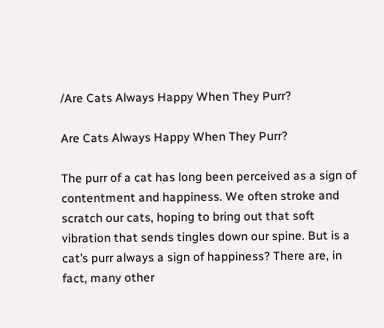/Are Cats Always Happy When They Purr?

Are Cats Always Happy When They Purr?

The purr of a cat has long been perceived as a sign of contentment and happiness. We often stroke and scratch our cats, hoping to bring out that soft vibration that sends tingles down our spine. But is a cat’s purr always a sign of happiness? There are, in fact, many other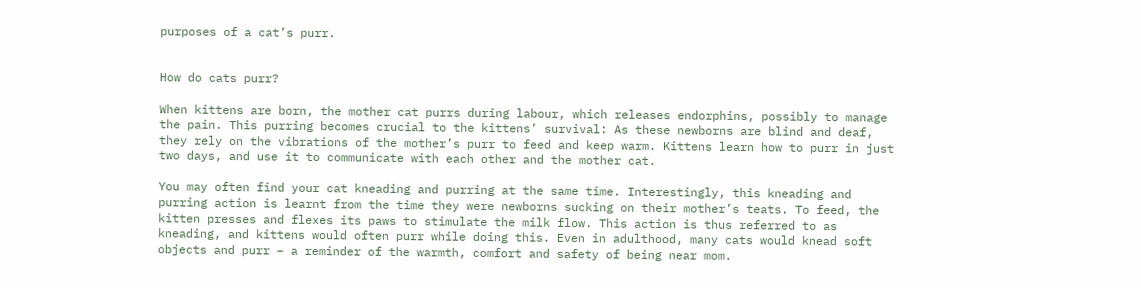purposes of a cat’s purr.


How do cats purr?

When kittens are born, the mother cat purrs during labour, which releases endorphins, possibly to manage the pain. This purring becomes crucial to the kittens’ survival: As these newborns are blind and deaf, they rely on the vibrations of the mother’s purr to feed and keep warm. Kittens learn how to purr in just two days, and use it to communicate with each other and the mother cat.

You may often find your cat kneading and purring at the same time. Interestingly, this kneading and purring action is learnt from the time they were newborns sucking on their mother’s teats. To feed, the kitten presses and flexes its paws to stimulate the milk flow. This action is thus referred to as kneading, and kittens would often purr while doing this. Even in adulthood, many cats would knead soft objects and purr – a reminder of the warmth, comfort and safety of being near mom.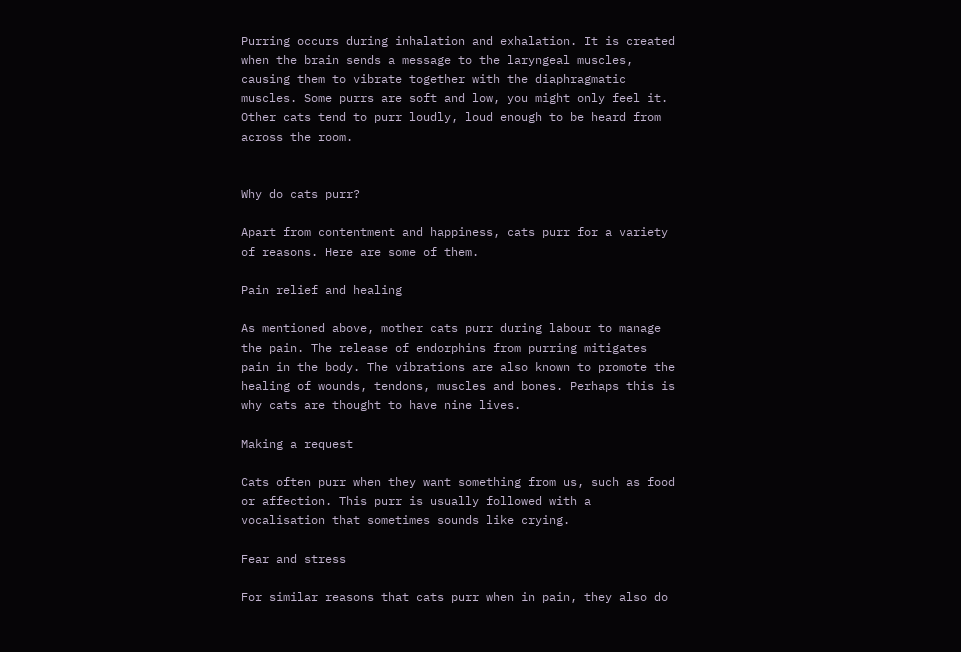Purring occurs during inhalation and exhalation. It is created when the brain sends a message to the laryngeal muscles, causing them to vibrate together with the diaphragmatic muscles. Some purrs are soft and low, you might only feel it. Other cats tend to purr loudly, loud enough to be heard from across the room.


Why do cats purr?

Apart from contentment and happiness, cats purr for a variety of reasons. Here are some of them.

Pain relief and healing

As mentioned above, mother cats purr during labour to manage the pain. The release of endorphins from purring mitigates pain in the body. The vibrations are also known to promote the healing of wounds, tendons, muscles and bones. Perhaps this is why cats are thought to have nine lives.

Making a request

Cats often purr when they want something from us, such as food or affection. This purr is usually followed with a vocalisation that sometimes sounds like crying.

Fear and stress

For similar reasons that cats purr when in pain, they also do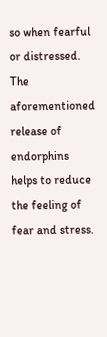so when fearful or distressed. The aforementioned release of endorphins helps to reduce the feeling of fear and stress.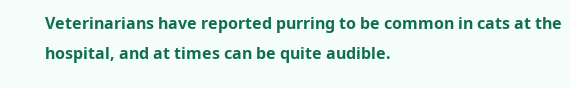Veterinarians have reported purring to be common in cats at the hospital, and at times can be quite audible.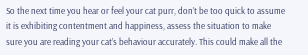So the next time you hear or feel your cat purr, don’t be too quick to assume it is exhibiting contentment and happiness, assess the situation to make sure you are reading your cat’s behaviour accurately. This could make all the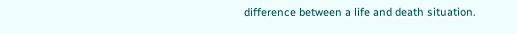difference between a life and death situation.